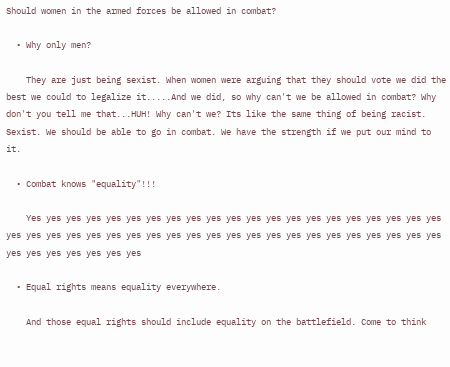Should women in the armed forces be allowed in combat?

  • Why only men?

    They are just being sexist. When women were arguing that they should vote we did the best we could to legalize it.....And we did, so why can't we be allowed in combat? Why don't you tell me that...HUH! Why can't we? Its like the same thing of being racist. Sexist. We should be able to go in combat. We have the strength if we put our mind to it.

  • Combat knows "equality"!!!

    Yes yes yes yes yes yes yes yes yes yes yes yes yes yes yes yes yes yes yes yes yes yes yes yes yes yes yes yes yes yes yes yes yes yes yes yes yes yes yes yes yes yes yes yes yes yes yes yes yes yes

  • Equal rights means equality everywhere.

    And those equal rights should include equality on the battlefield. Come to think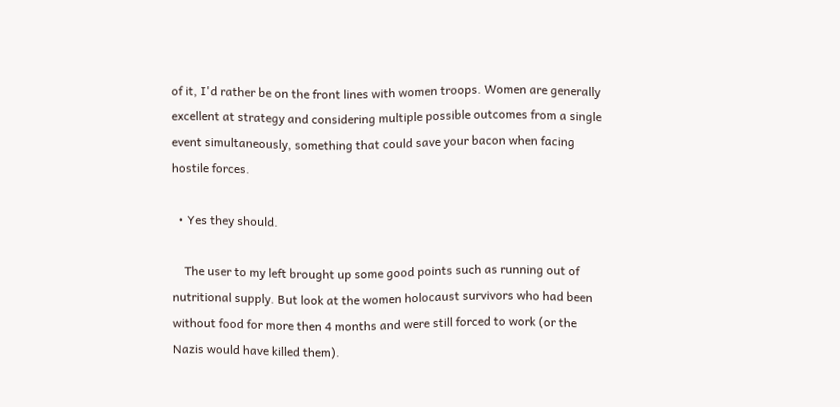of it, I'd rather be on the front lines with women troops. Women are generally excellent at strategy and considering multiple possible outcomes from a single event simultaneously, something that could save your bacon when facing hostile forces.

  • Yes they should.

    The user to my left brought up some good points such as running out of nutritional supply. But look at the women holocaust survivors who had been without food for more then 4 months and were still forced to work (or the Nazis would have killed them).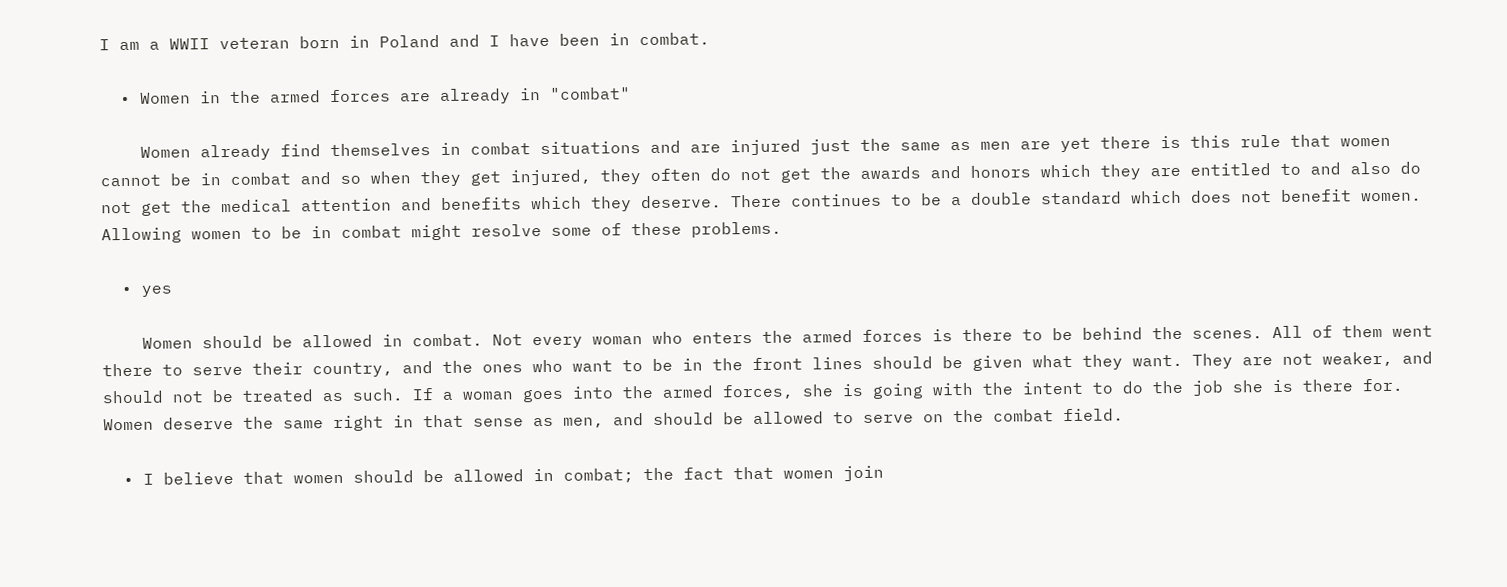I am a WWII veteran born in Poland and I have been in combat.

  • Women in the armed forces are already in "combat"

    Women already find themselves in combat situations and are injured just the same as men are yet there is this rule that women cannot be in combat and so when they get injured, they often do not get the awards and honors which they are entitled to and also do not get the medical attention and benefits which they deserve. There continues to be a double standard which does not benefit women. Allowing women to be in combat might resolve some of these problems.

  • yes

    Women should be allowed in combat. Not every woman who enters the armed forces is there to be behind the scenes. All of them went there to serve their country, and the ones who want to be in the front lines should be given what they want. They are not weaker, and should not be treated as such. If a woman goes into the armed forces, she is going with the intent to do the job she is there for. Women deserve the same right in that sense as men, and should be allowed to serve on the combat field.

  • I believe that women should be allowed in combat; the fact that women join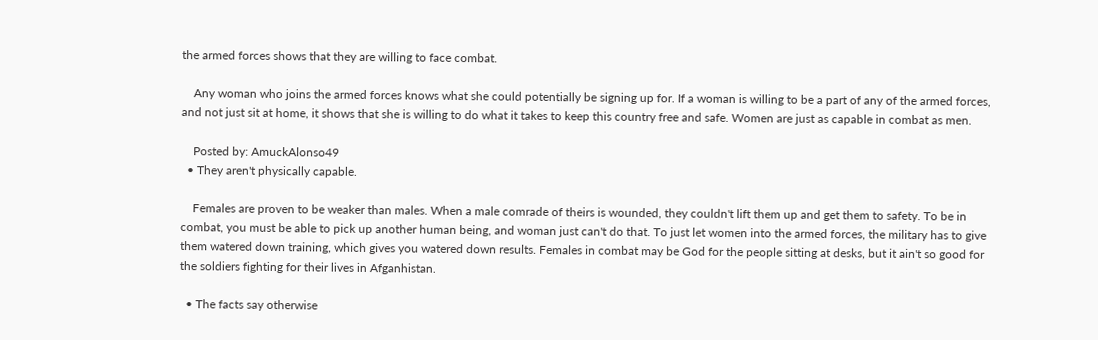the armed forces shows that they are willing to face combat.

    Any woman who joins the armed forces knows what she could potentially be signing up for. If a woman is willing to be a part of any of the armed forces, and not just sit at home, it shows that she is willing to do what it takes to keep this country free and safe. Women are just as capable in combat as men.

    Posted by: AmuckAlonso49
  • They aren't physically capable.

    Females are proven to be weaker than males. When a male comrade of theirs is wounded, they couldn't lift them up and get them to safety. To be in combat, you must be able to pick up another human being, and woman just can't do that. To just let women into the armed forces, the military has to give them watered down training, which gives you watered down results. Females in combat may be God for the people sitting at desks, but it ain't so good for the soldiers fighting for their lives in Afganhistan.

  • The facts say otherwise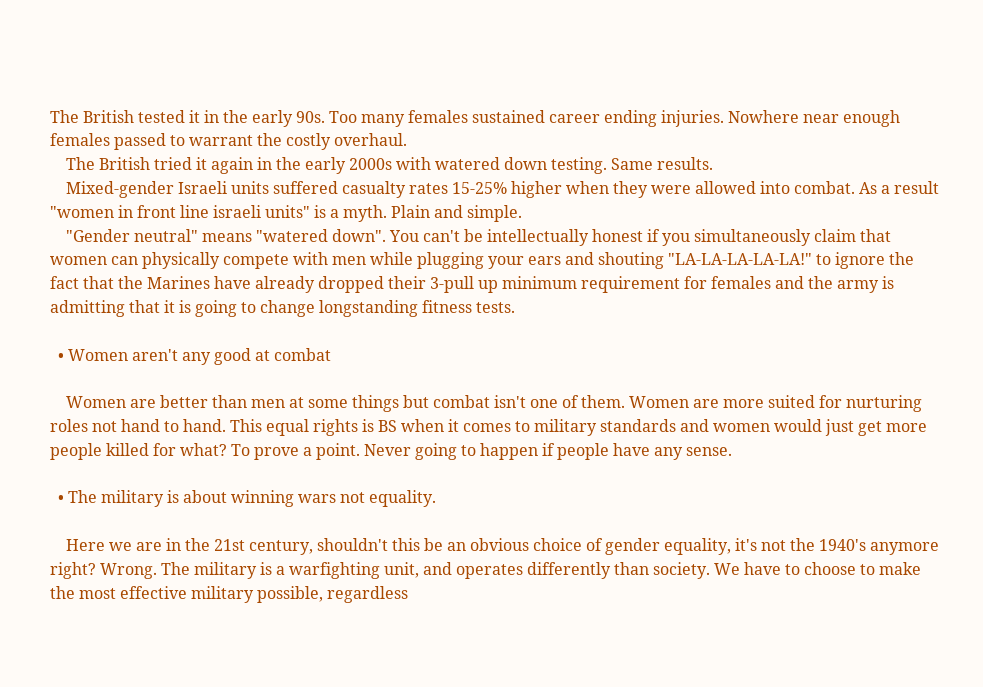The British tested it in the early 90s. Too many females sustained career ending injuries. Nowhere near enough females passed to warrant the costly overhaul.
    The British tried it again in the early 2000s with watered down testing. Same results.
    Mixed-gender Israeli units suffered casualty rates 15-25% higher when they were allowed into combat. As a result "women in front line israeli units" is a myth. Plain and simple.
    "Gender neutral" means "watered down". You can't be intellectually honest if you simultaneously claim that women can physically compete with men while plugging your ears and shouting "LA-LA-LA-LA-LA!" to ignore the fact that the Marines have already dropped their 3-pull up minimum requirement for females and the army is admitting that it is going to change longstanding fitness tests.

  • Women aren't any good at combat

    Women are better than men at some things but combat isn't one of them. Women are more suited for nurturing roles not hand to hand. This equal rights is BS when it comes to military standards and women would just get more people killed for what? To prove a point. Never going to happen if people have any sense.

  • The military is about winning wars not equality.

    Here we are in the 21st century, shouldn't this be an obvious choice of gender equality, it's not the 1940's anymore right? Wrong. The military is a warfighting unit, and operates differently than society. We have to choose to make the most effective military possible, regardless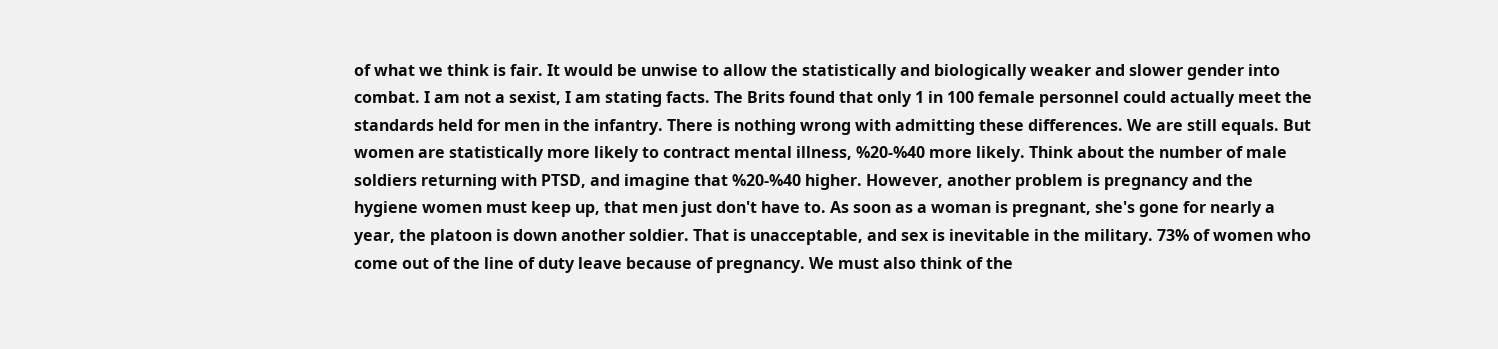of what we think is fair. It would be unwise to allow the statistically and biologically weaker and slower gender into combat. I am not a sexist, I am stating facts. The Brits found that only 1 in 100 female personnel could actually meet the standards held for men in the infantry. There is nothing wrong with admitting these differences. We are still equals. But women are statistically more likely to contract mental illness, %20-%40 more likely. Think about the number of male soldiers returning with PTSD, and imagine that %20-%40 higher. However, another problem is pregnancy and the hygiene women must keep up, that men just don't have to. As soon as a woman is pregnant, she's gone for nearly a year, the platoon is down another soldier. That is unacceptable, and sex is inevitable in the military. 73% of women who come out of the line of duty leave because of pregnancy. We must also think of the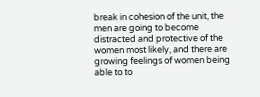break in cohesion of the unit, the men are going to become distracted and protective of the women most likely, and there are growing feelings of women being able to to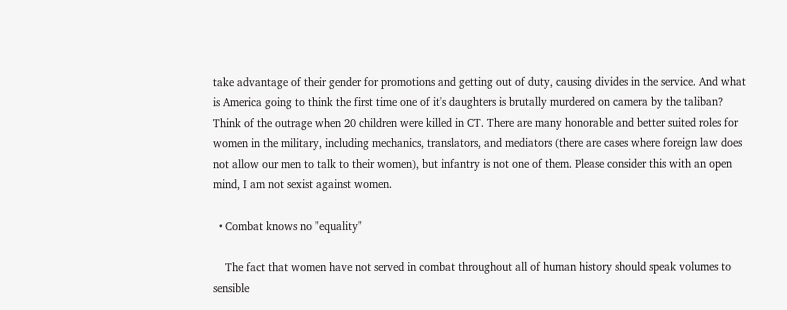take advantage of their gender for promotions and getting out of duty, causing divides in the service. And what is America going to think the first time one of it's daughters is brutally murdered on camera by the taliban? Think of the outrage when 20 children were killed in CT. There are many honorable and better suited roles for women in the military, including mechanics, translators, and mediators (there are cases where foreign law does not allow our men to talk to their women), but infantry is not one of them. Please consider this with an open mind, I am not sexist against women.

  • Combat knows no "equality"

    The fact that women have not served in combat throughout all of human history should speak volumes to sensible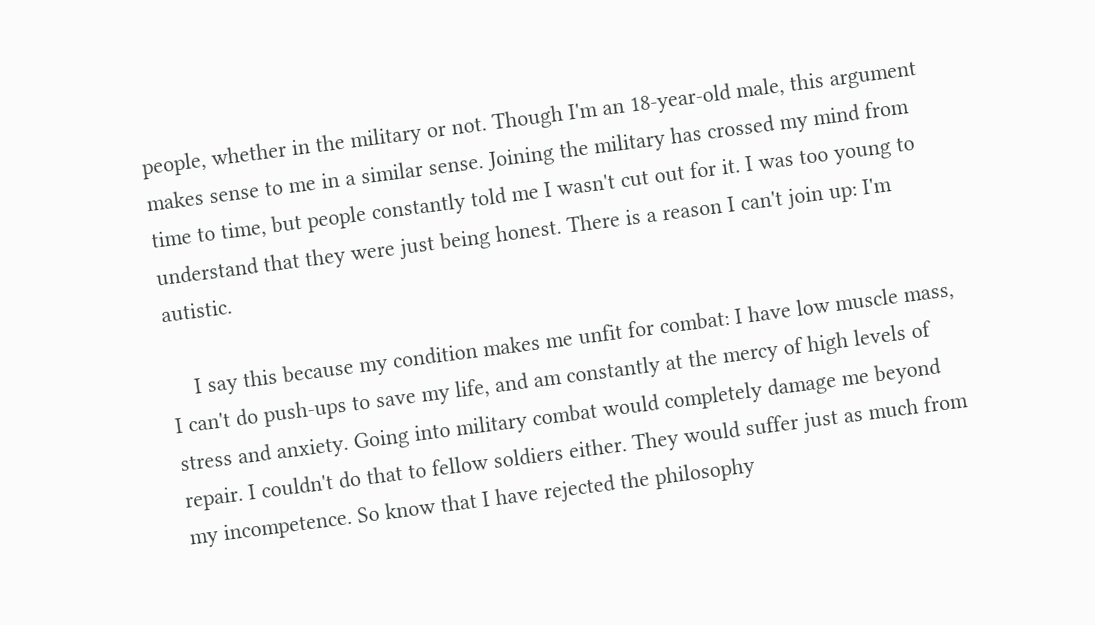people, whether in the military or not. Though I'm an 18-year-old male, this argument makes sense to me in a similar sense. Joining the military has crossed my mind from time to time, but people constantly told me I wasn't cut out for it. I was too young to understand that they were just being honest. There is a reason I can't join up: I'm autistic.

    I say this because my condition makes me unfit for combat: I have low muscle mass, I can't do push-ups to save my life, and am constantly at the mercy of high levels of stress and anxiety. Going into military combat would completely damage me beyond repair. I couldn't do that to fellow soldiers either. They would suffer just as much from my incompetence. So know that I have rejected the philosophy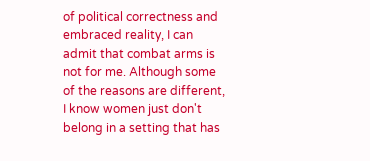of political correctness and embraced reality, I can admit that combat arms is not for me. Although some of the reasons are different, I know women just don't belong in a setting that has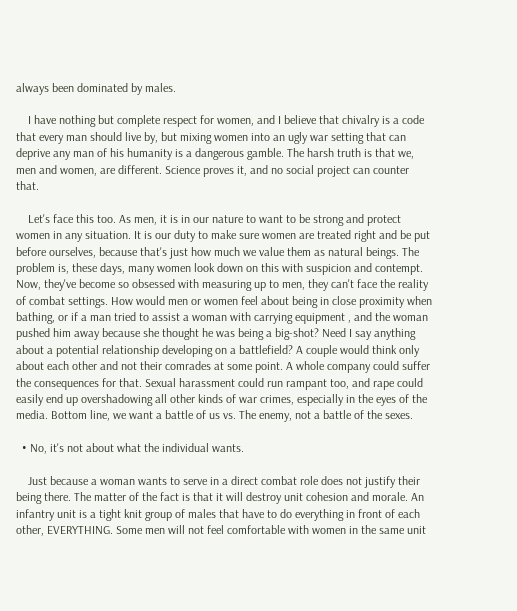always been dominated by males.

    I have nothing but complete respect for women, and I believe that chivalry is a code that every man should live by, but mixing women into an ugly war setting that can deprive any man of his humanity is a dangerous gamble. The harsh truth is that we, men and women, are different. Science proves it, and no social project can counter that.

    Let's face this too. As men, it is in our nature to want to be strong and protect women in any situation. It is our duty to make sure women are treated right and be put before ourselves, because that's just how much we value them as natural beings. The problem is, these days, many women look down on this with suspicion and contempt. Now, they've become so obsessed with measuring up to men, they can't face the reality of combat settings. How would men or women feel about being in close proximity when bathing, or if a man tried to assist a woman with carrying equipment , and the woman pushed him away because she thought he was being a big-shot? Need I say anything about a potential relationship developing on a battlefield? A couple would think only about each other and not their comrades at some point. A whole company could suffer the consequences for that. Sexual harassment could run rampant too, and rape could easily end up overshadowing all other kinds of war crimes, especially in the eyes of the media. Bottom line, we want a battle of us vs. The enemy, not a battle of the sexes.

  • No, it's not about what the individual wants.

    Just because a woman wants to serve in a direct combat role does not justify their being there. The matter of the fact is that it will destroy unit cohesion and morale. An infantry unit is a tight knit group of males that have to do everything in front of each other, EVERYTHING. Some men will not feel comfortable with women in the same unit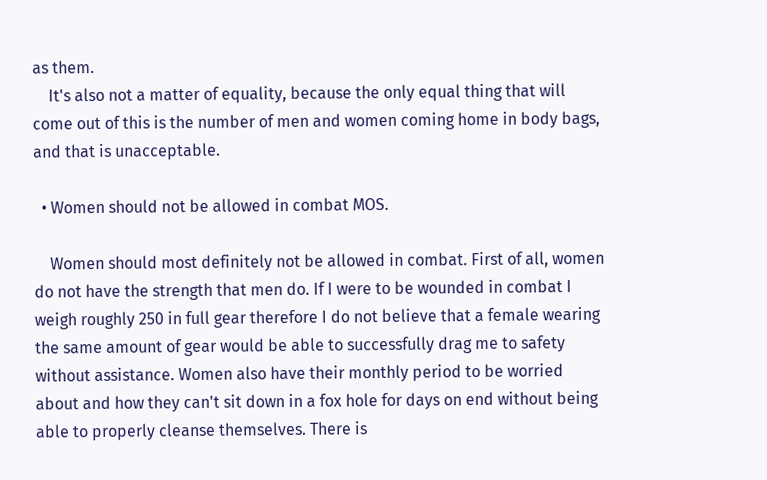as them.
    It's also not a matter of equality, because the only equal thing that will come out of this is the number of men and women coming home in body bags, and that is unacceptable.

  • Women should not be allowed in combat MOS.

    Women should most definitely not be allowed in combat. First of all, women do not have the strength that men do. If I were to be wounded in combat I weigh roughly 250 in full gear therefore I do not believe that a female wearing the same amount of gear would be able to successfully drag me to safety without assistance. Women also have their monthly period to be worried about and how they can't sit down in a fox hole for days on end without being able to properly cleanse themselves. There is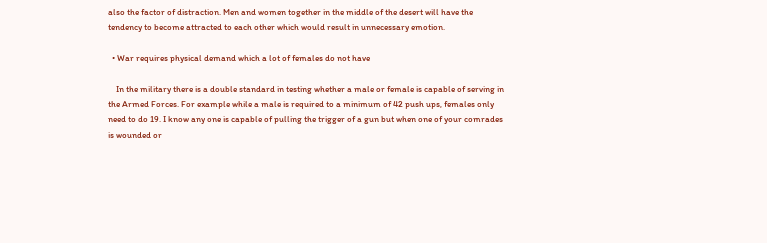also the factor of distraction. Men and women together in the middle of the desert will have the tendency to become attracted to each other which would result in unnecessary emotion.

  • War requires physical demand which a lot of females do not have

    In the military there is a double standard in testing whether a male or female is capable of serving in the Armed Forces. For example while a male is required to a minimum of 42 push ups, females only need to do 19. I know any one is capable of pulling the trigger of a gun but when one of your comrades is wounded or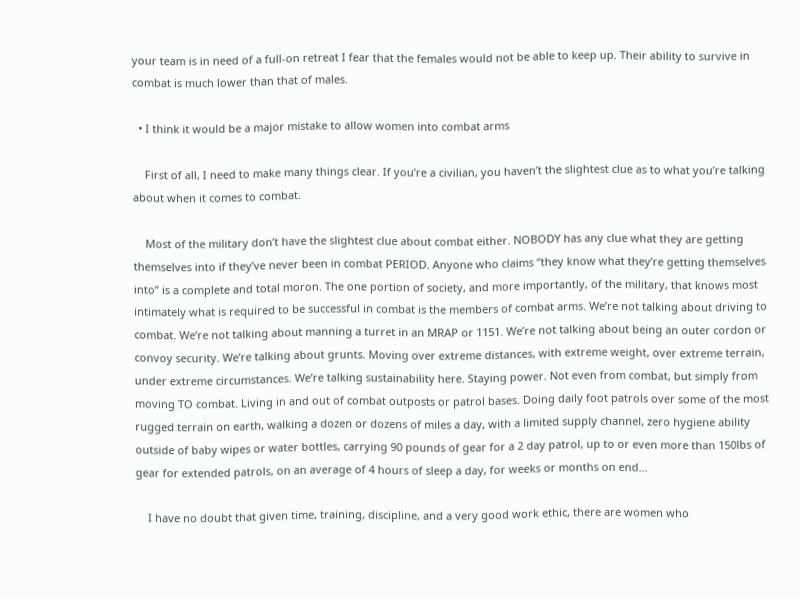your team is in need of a full-on retreat I fear that the females would not be able to keep up. Their ability to survive in combat is much lower than that of males.

  • I think it would be a major mistake to allow women into combat arms

    First of all, I need to make many things clear. If you’re a civilian, you haven’t the slightest clue as to what you’re talking about when it comes to combat.

    Most of the military don’t have the slightest clue about combat either. NOBODY has any clue what they are getting themselves into if they’ve never been in combat PERIOD. Anyone who claims “they know what they’re getting themselves into” is a complete and total moron. The one portion of society, and more importantly, of the military, that knows most intimately what is required to be successful in combat is the members of combat arms. We’re not talking about driving to combat. We’re not talking about manning a turret in an MRAP or 1151. We’re not talking about being an outer cordon or convoy security. We’re talking about grunts. Moving over extreme distances, with extreme weight, over extreme terrain, under extreme circumstances. We’re talking sustainability here. Staying power. Not even from combat, but simply from moving TO combat. Living in and out of combat outposts or patrol bases. Doing daily foot patrols over some of the most rugged terrain on earth, walking a dozen or dozens of miles a day, with a limited supply channel, zero hygiene ability outside of baby wipes or water bottles, carrying 90 pounds of gear for a 2 day patrol, up to or even more than 150lbs of gear for extended patrols, on an average of 4 hours of sleep a day, for weeks or months on end…

    I have no doubt that given time, training, discipline, and a very good work ethic, there are women who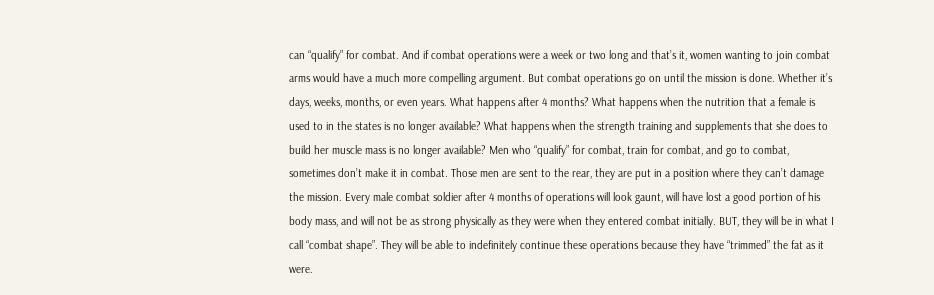can “qualify” for combat. And if combat operations were a week or two long and that’s it, women wanting to join combat arms would have a much more compelling argument. But combat operations go on until the mission is done. Whether it’s days, weeks, months, or even years. What happens after 4 months? What happens when the nutrition that a female is used to in the states is no longer available? What happens when the strength training and supplements that she does to build her muscle mass is no longer available? Men who “qualify” for combat, train for combat, and go to combat, sometimes don’t make it in combat. Those men are sent to the rear, they are put in a position where they can’t damage the mission. Every male combat soldier after 4 months of operations will look gaunt, will have lost a good portion of his body mass, and will not be as strong physically as they were when they entered combat initially. BUT, they will be in what I call “combat shape”. They will be able to indefinitely continue these operations because they have “trimmed” the fat as it were.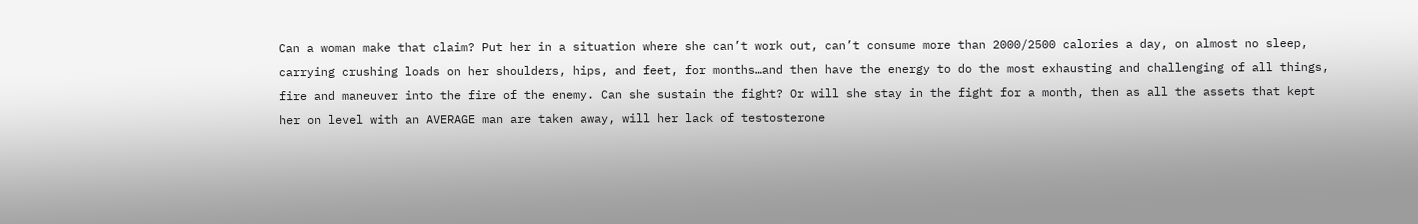Can a woman make that claim? Put her in a situation where she can’t work out, can’t consume more than 2000/2500 calories a day, on almost no sleep, carrying crushing loads on her shoulders, hips, and feet, for months…and then have the energy to do the most exhausting and challenging of all things, fire and maneuver into the fire of the enemy. Can she sustain the fight? Or will she stay in the fight for a month, then as all the assets that kept her on level with an AVERAGE man are taken away, will her lack of testosterone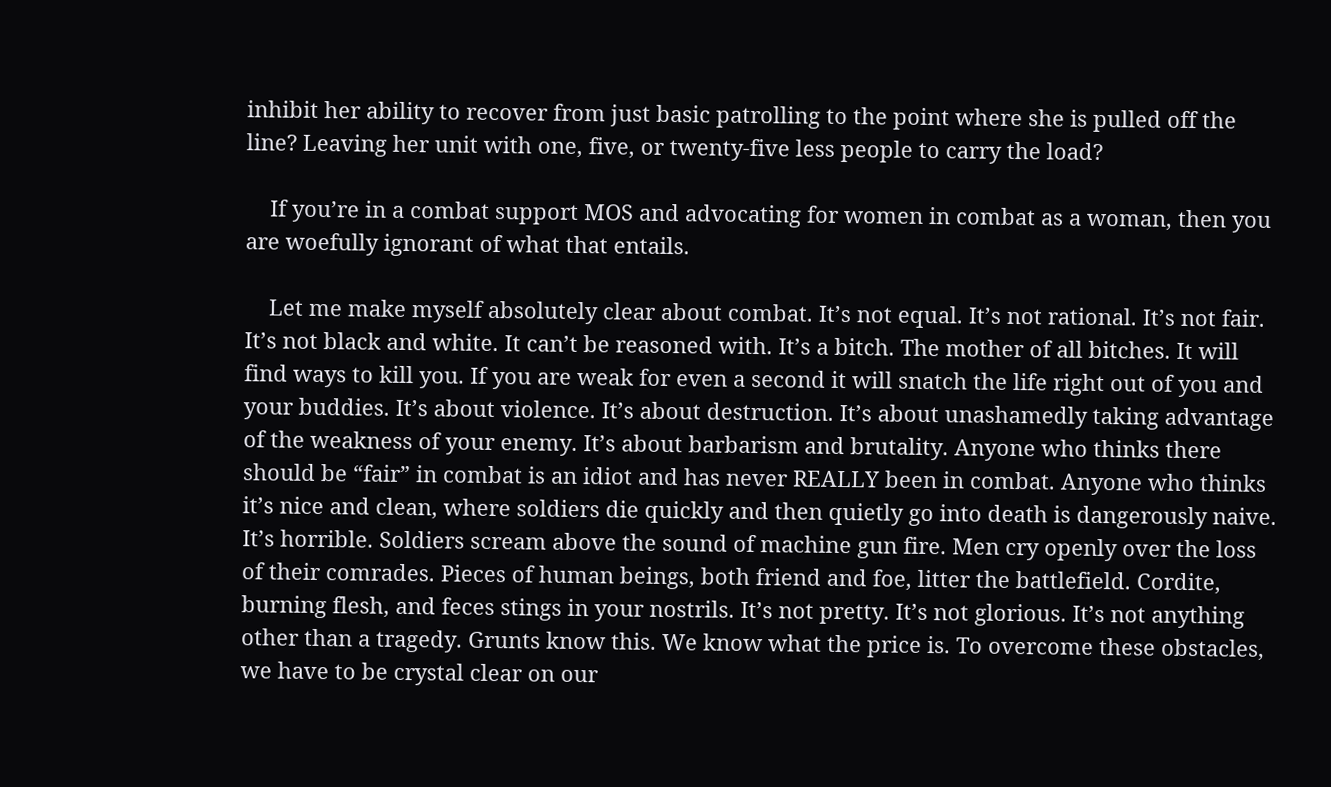inhibit her ability to recover from just basic patrolling to the point where she is pulled off the line? Leaving her unit with one, five, or twenty-five less people to carry the load?

    If you’re in a combat support MOS and advocating for women in combat as a woman, then you are woefully ignorant of what that entails.

    Let me make myself absolutely clear about combat. It’s not equal. It’s not rational. It’s not fair. It’s not black and white. It can’t be reasoned with. It’s a bitch. The mother of all bitches. It will find ways to kill you. If you are weak for even a second it will snatch the life right out of you and your buddies. It’s about violence. It’s about destruction. It’s about unashamedly taking advantage of the weakness of your enemy. It’s about barbarism and brutality. Anyone who thinks there should be “fair” in combat is an idiot and has never REALLY been in combat. Anyone who thinks it’s nice and clean, where soldiers die quickly and then quietly go into death is dangerously naive. It’s horrible. Soldiers scream above the sound of machine gun fire. Men cry openly over the loss of their comrades. Pieces of human beings, both friend and foe, litter the battlefield. Cordite, burning flesh, and feces stings in your nostrils. It’s not pretty. It’s not glorious. It’s not anything other than a tragedy. Grunts know this. We know what the price is. To overcome these obstacles, we have to be crystal clear on our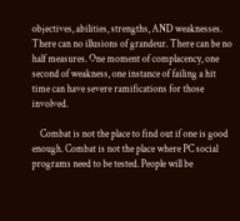objectives, abilities, strengths, AND weaknesses. There can no illusions of grandeur. There can be no half measures. One moment of complacency, one second of weakness, one instance of failing a hit time can have severe ramifications for those involved.

    Combat is not the place to find out if one is good enough. Combat is not the place where PC social programs need to be tested. People will be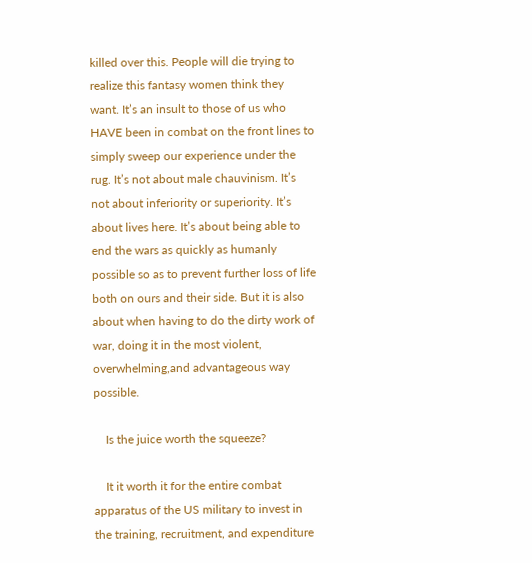killed over this. People will die trying to realize this fantasy women think they want. It’s an insult to those of us who HAVE been in combat on the front lines to simply sweep our experience under the rug. It’s not about male chauvinism. It’s not about inferiority or superiority. It’s about lives here. It’s about being able to end the wars as quickly as humanly possible so as to prevent further loss of life both on ours and their side. But it is also about when having to do the dirty work of war, doing it in the most violent, overwhelming,and advantageous way possible.

    Is the juice worth the squeeze?

    It it worth it for the entire combat apparatus of the US military to invest in the training, recruitment, and expenditure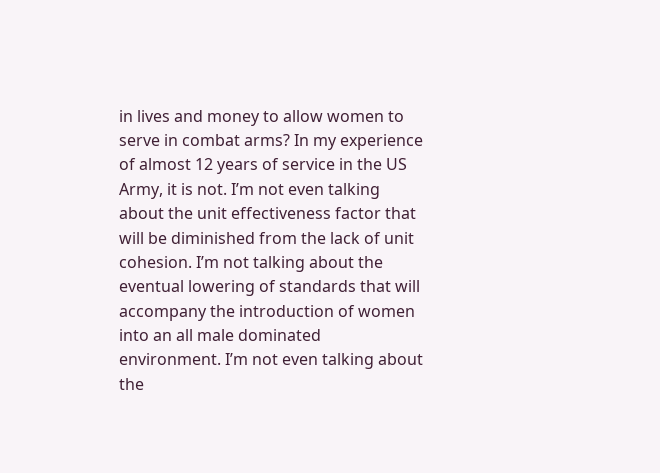in lives and money to allow women to serve in combat arms? In my experience of almost 12 years of service in the US Army, it is not. I’m not even talking about the unit effectiveness factor that will be diminished from the lack of unit cohesion. I’m not talking about the eventual lowering of standards that will accompany the introduction of women into an all male dominated environment. I’m not even talking about the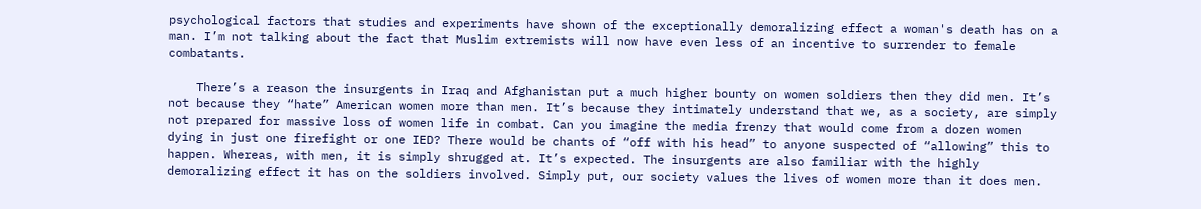psychological factors that studies and experiments have shown of the exceptionally demoralizing effect a woman's death has on a man. I’m not talking about the fact that Muslim extremists will now have even less of an incentive to surrender to female combatants.

    There’s a reason the insurgents in Iraq and Afghanistan put a much higher bounty on women soldiers then they did men. It’s not because they “hate” American women more than men. It’s because they intimately understand that we, as a society, are simply not prepared for massive loss of women life in combat. Can you imagine the media frenzy that would come from a dozen women dying in just one firefight or one IED? There would be chants of “off with his head” to anyone suspected of “allowing” this to happen. Whereas, with men, it is simply shrugged at. It’s expected. The insurgents are also familiar with the highly demoralizing effect it has on the soldiers involved. Simply put, our society values the lives of women more than it does men.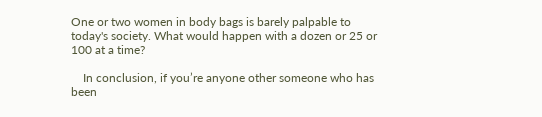One or two women in body bags is barely palpable to today's society. What would happen with a dozen or 25 or 100 at a time?

    In conclusion, if you’re anyone other someone who has been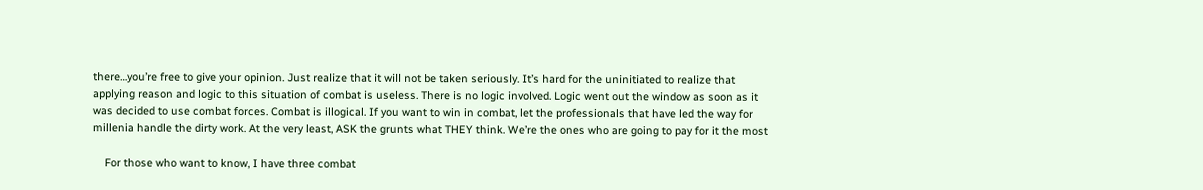there…you’re free to give your opinion. Just realize that it will not be taken seriously. It’s hard for the uninitiated to realize that applying reason and logic to this situation of combat is useless. There is no logic involved. Logic went out the window as soon as it was decided to use combat forces. Combat is illogical. If you want to win in combat, let the professionals that have led the way for millenia handle the dirty work. At the very least, ASK the grunts what THEY think. We’re the ones who are going to pay for it the most

    For those who want to know, I have three combat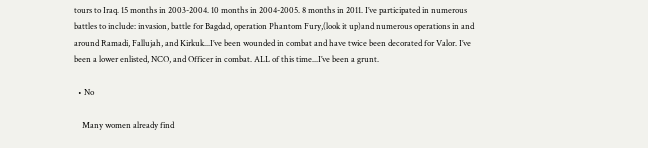tours to Iraq. 15 months in 2003-2004. 10 months in 2004-2005. 8 months in 2011. I’ve participated in numerous battles to include: invasion, battle for Bagdad, operation Phantom Fury,(look it up)and numerous operations in and around Ramadi, Fallujah, and Kirkuk...I’ve been wounded in combat and have twice been decorated for Valor. I’ve been a lower enlisted, NCO, and Officer in combat. ALL of this time...I’ve been a grunt.

  • No

    Many women already find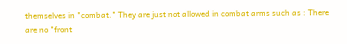themselves in "combat." They are just not allowed in combat arms such as : There are no "front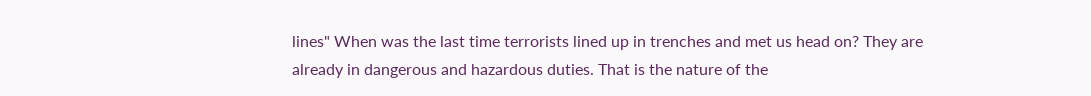lines" When was the last time terrorists lined up in trenches and met us head on? They are already in dangerous and hazardous duties. That is the nature of the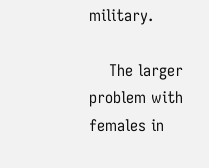military.

    The larger problem with females in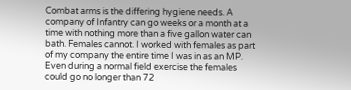Combat arms is the differing hygiene needs. A company of Infantry can go weeks or a month at a time with nothing more than a five gallon water can bath. Females cannot. I worked with females as part of my company the entire time I was in as an MP. Even during a normal field exercise the females could go no longer than 72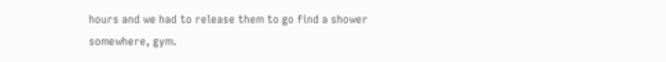hours and we had to release them to go find a shower somewhere, gym.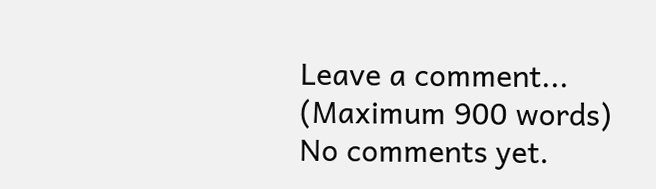Leave a comment...
(Maximum 900 words)
No comments yet.